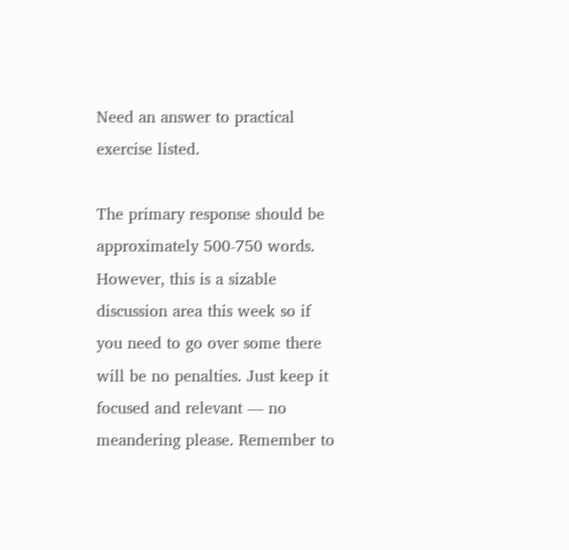Need an answer to practical exercise listed.

The primary response should be approximately 500-750 words. However, this is a sizable discussion area this week so if you need to go over some there will be no penalties. Just keep it focused and relevant — no meandering please. Remember to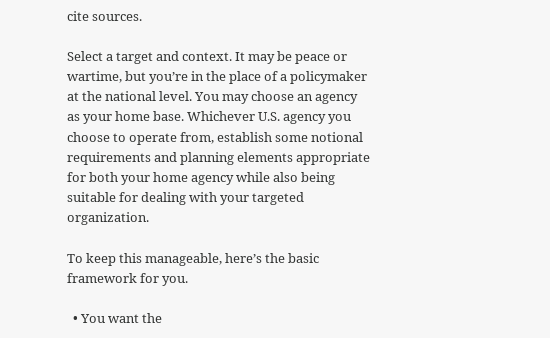cite sources.

Select a target and context. It may be peace or wartime, but you’re in the place of a policymaker at the national level. You may choose an agency as your home base. Whichever U.S. agency you choose to operate from, establish some notional requirements and planning elements appropriate for both your home agency while also being suitable for dealing with your targeted organization.

To keep this manageable, here’s the basic framework for you.

  • You want the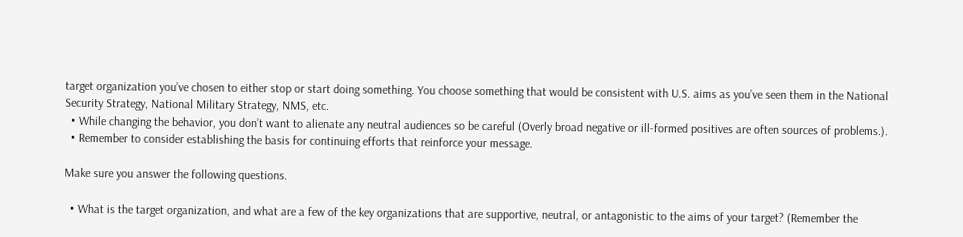target organization you’ve chosen to either stop or start doing something. You choose something that would be consistent with U.S. aims as you’ve seen them in the National Security Strategy, National Military Strategy, NMS, etc.
  • While changing the behavior, you don’t want to alienate any neutral audiences so be careful (Overly broad negative or ill-formed positives are often sources of problems.).
  • Remember to consider establishing the basis for continuing efforts that reinforce your message.

Make sure you answer the following questions.

  • What is the target organization, and what are a few of the key organizations that are supportive, neutral, or antagonistic to the aims of your target? (Remember the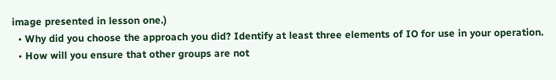image presented in lesson one.)
  • Why did you choose the approach you did? Identify at least three elements of IO for use in your operation.
  • How will you ensure that other groups are not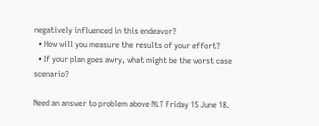negatively influenced in this endeavor?
  • How will you measure the results of your effort?
  • If your plan goes awry, what might be the worst case scenario?

Need an answer to problem above NLT Friday 15 June 18.